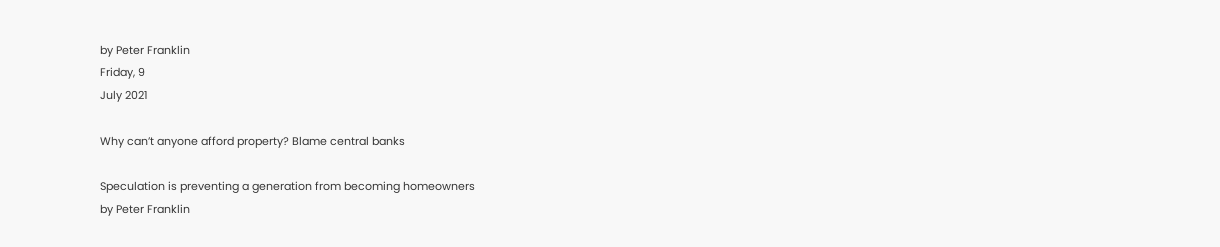by Peter Franklin
Friday, 9
July 2021

Why can’t anyone afford property? Blame central banks

Speculation is preventing a generation from becoming homeowners
by Peter Franklin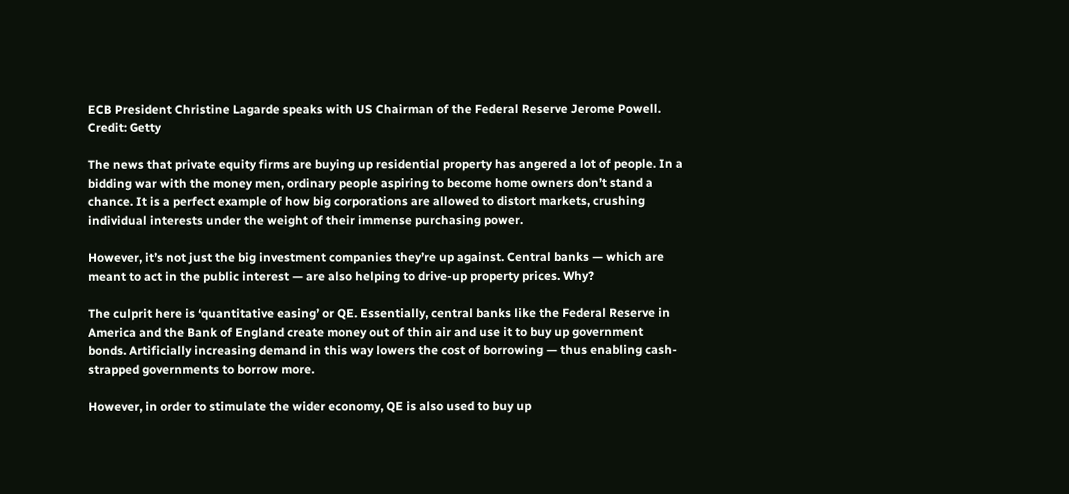ECB President Christine Lagarde speaks with US Chairman of the Federal Reserve Jerome Powell. Credit: Getty

The news that private equity firms are buying up residential property has angered a lot of people. In a bidding war with the money men, ordinary people aspiring to become home owners don’t stand a chance. It is a perfect example of how big corporations are allowed to distort markets, crushing individual interests under the weight of their immense purchasing power.

However, it’s not just the big investment companies they’re up against. Central banks — which are meant to act in the public interest — are also helping to drive-up property prices. Why?

The culprit here is ‘quantitative easing’ or QE. Essentially, central banks like the Federal Reserve in America and the Bank of England create money out of thin air and use it to buy up government bonds. Artificially increasing demand in this way lowers the cost of borrowing — thus enabling cash-strapped governments to borrow more.

However, in order to stimulate the wider economy, QE is also used to buy up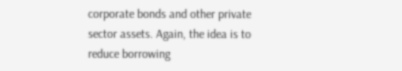corporate bonds and other private sector assets. Again, the idea is to reduce borrowing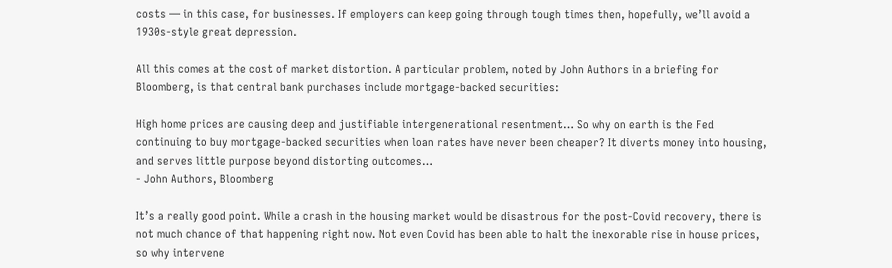costs — in this case, for businesses. If employers can keep going through tough times then, hopefully, we’ll avoid a 1930s-style great depression.

All this comes at the cost of market distortion. A particular problem, noted by John Authors in a briefing for Bloomberg, is that central bank purchases include mortgage-backed securities:

High home prices are causing deep and justifiable intergenerational resentment… So why on earth is the Fed continuing to buy mortgage-backed securities when loan rates have never been cheaper? It diverts money into housing, and serves little purpose beyond distorting outcomes…
- John Authors, Bloomberg

It’s a really good point. While a crash in the housing market would be disastrous for the post-Covid recovery, there is not much chance of that happening right now. Not even Covid has been able to halt the inexorable rise in house prices, so why intervene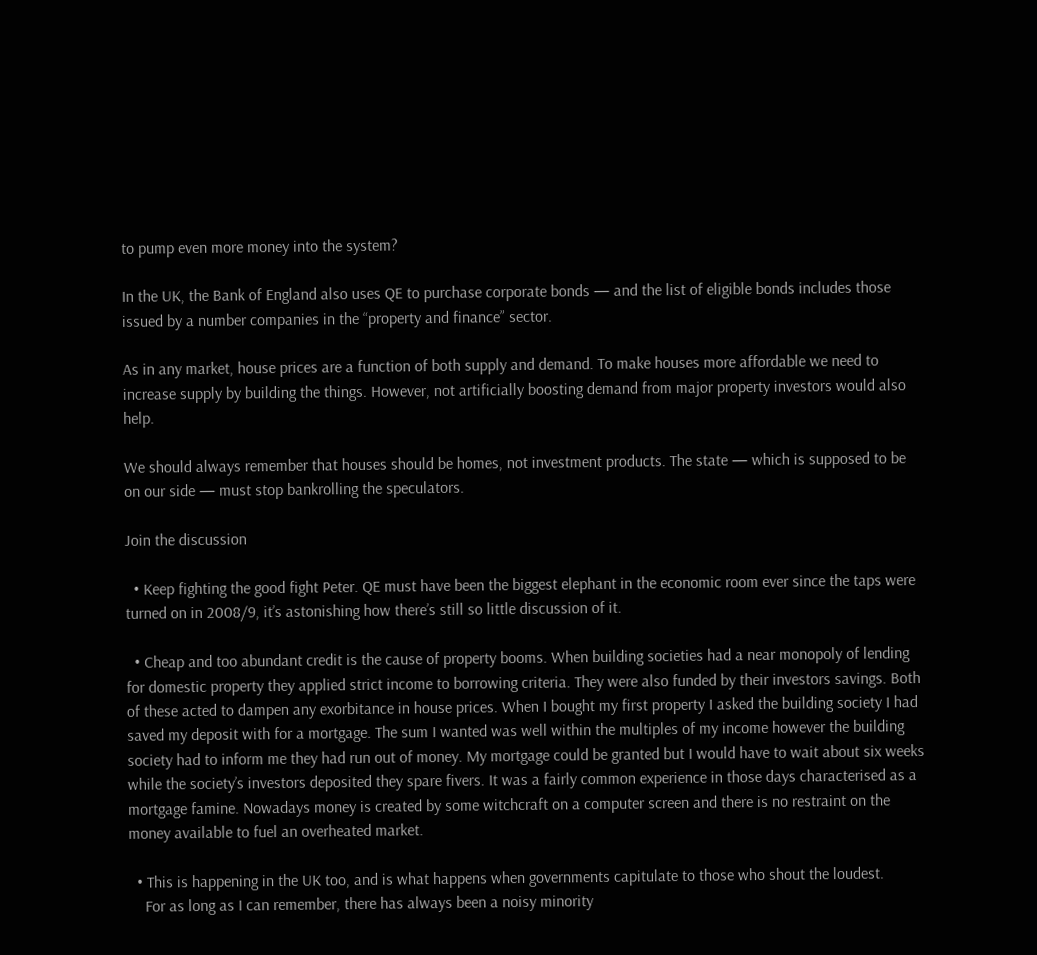to pump even more money into the system?

In the UK, the Bank of England also uses QE to purchase corporate bonds — and the list of eligible bonds includes those issued by a number companies in the “property and finance” sector.

As in any market, house prices are a function of both supply and demand. To make houses more affordable we need to increase supply by building the things. However, not artificially boosting demand from major property investors would also help.

We should always remember that houses should be homes, not investment products. The state — which is supposed to be on our side — must stop bankrolling the speculators.

Join the discussion

  • Keep fighting the good fight Peter. QE must have been the biggest elephant in the economic room ever since the taps were turned on in 2008/9, it’s astonishing how there’s still so little discussion of it.

  • Cheap and too abundant credit is the cause of property booms. When building societies had a near monopoly of lending for domestic property they applied strict income to borrowing criteria. They were also funded by their investors savings. Both of these acted to dampen any exorbitance in house prices. When I bought my first property I asked the building society I had saved my deposit with for a mortgage. The sum I wanted was well within the multiples of my income however the building society had to inform me they had run out of money. My mortgage could be granted but I would have to wait about six weeks while the society’s investors deposited they spare fivers. It was a fairly common experience in those days characterised as a mortgage famine. Nowadays money is created by some witchcraft on a computer screen and there is no restraint on the money available to fuel an overheated market.

  • This is happening in the UK too, and is what happens when governments capitulate to those who shout the loudest.
    For as long as I can remember, there has always been a noisy minority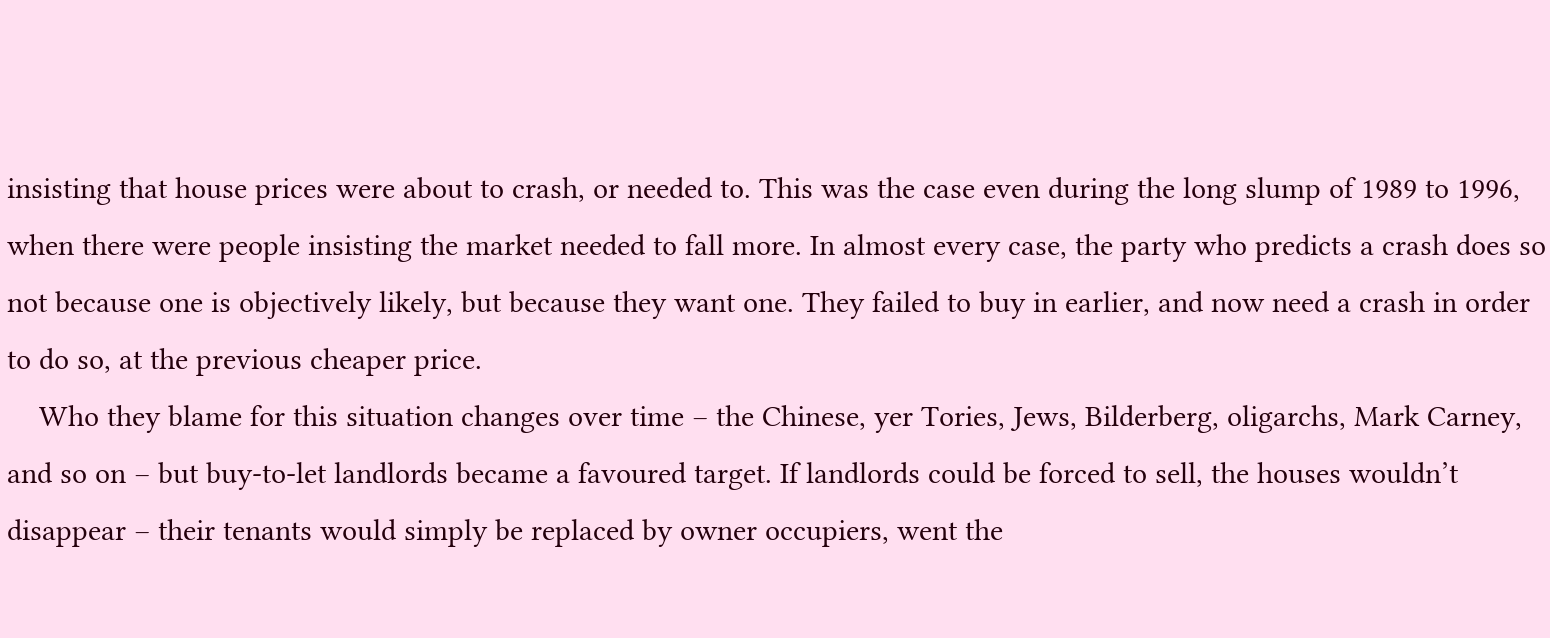insisting that house prices were about to crash, or needed to. This was the case even during the long slump of 1989 to 1996, when there were people insisting the market needed to fall more. In almost every case, the party who predicts a crash does so not because one is objectively likely, but because they want one. They failed to buy in earlier, and now need a crash in order to do so, at the previous cheaper price.
    Who they blame for this situation changes over time – the Chinese, yer Tories, Jews, Bilderberg, oligarchs, Mark Carney, and so on – but buy-to-let landlords became a favoured target. If landlords could be forced to sell, the houses wouldn’t disappear – their tenants would simply be replaced by owner occupiers, went the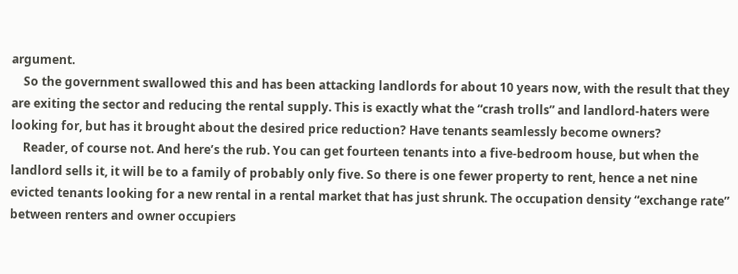argument.
    So the government swallowed this and has been attacking landlords for about 10 years now, with the result that they are exiting the sector and reducing the rental supply. This is exactly what the “crash trolls” and landlord-haters were looking for, but has it brought about the desired price reduction? Have tenants seamlessly become owners?
    Reader, of course not. And here’s the rub. You can get fourteen tenants into a five-bedroom house, but when the landlord sells it, it will be to a family of probably only five. So there is one fewer property to rent, hence a net nine evicted tenants looking for a new rental in a rental market that has just shrunk. The occupation density “exchange rate” between renters and owner occupiers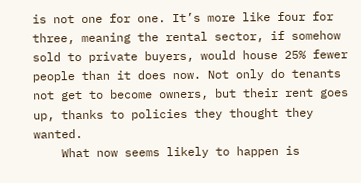is not one for one. It’s more like four for three, meaning the rental sector, if somehow sold to private buyers, would house 25% fewer people than it does now. Not only do tenants not get to become owners, but their rent goes up, thanks to policies they thought they wanted.
    What now seems likely to happen is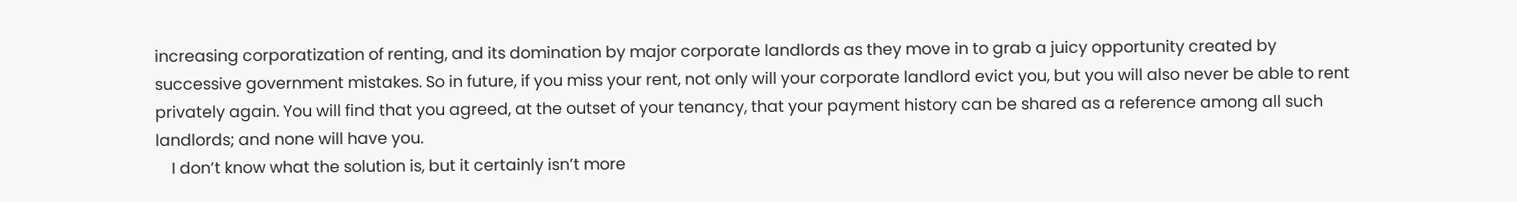increasing corporatization of renting, and its domination by major corporate landlords as they move in to grab a juicy opportunity created by successive government mistakes. So in future, if you miss your rent, not only will your corporate landlord evict you, but you will also never be able to rent privately again. You will find that you agreed, at the outset of your tenancy, that your payment history can be shared as a reference among all such landlords; and none will have you.
    I don’t know what the solution is, but it certainly isn’t more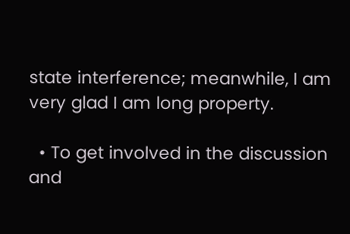state interference; meanwhile, I am very glad I am long property.

  • To get involved in the discussion and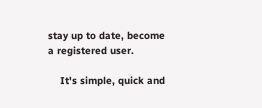stay up to date, become a registered user.

    It's simple, quick and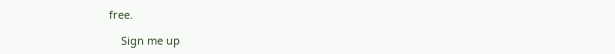free.

    Sign me up